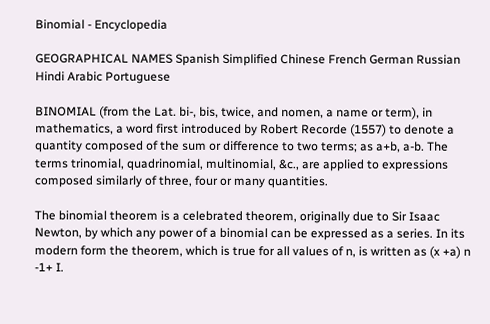Binomial - Encyclopedia

GEOGRAPHICAL NAMES Spanish Simplified Chinese French German Russian Hindi Arabic Portuguese

BINOMIAL (from the Lat. bi-, bis, twice, and nomen, a name or term), in mathematics, a word first introduced by Robert Recorde (1557) to denote a quantity composed of the sum or difference to two terms; as a+b, a-b. The terms trinomial, quadrinomial, multinomial, &c., are applied to expressions composed similarly of three, four or many quantities.

The binomial theorem is a celebrated theorem, originally due to Sir Isaac Newton, by which any power of a binomial can be expressed as a series. In its modern form the theorem, which is true for all values of n, is written as (x +a) n -1+ I.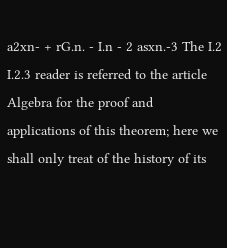a2xn- + rG.n. - I.n - 2 asxn.-3 The I.2 I.2.3 reader is referred to the article Algebra for the proof and applications of this theorem; here we shall only treat of the history of its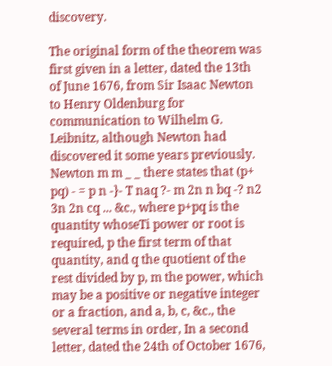discovery.

The original form of the theorem was first given in a letter, dated the 13th of June 1676, from Sir Isaac Newton to Henry Oldenburg for communication to Wilhelm G. Leibnitz, although Newton had discovered it some years previously. Newton m m _ _ there states that (p+ pq) - = p n -}- T naq ?- m 2n n bq -? n2 3n 2n cq ... &c., where p+pq is the quantity whoseTi power or root is required, p the first term of that quantity, and q the quotient of the rest divided by p, m the power, which may be a positive or negative integer or a fraction, and a, b, c, &c., the several terms in order, In a second letter, dated the 24th of October 1676,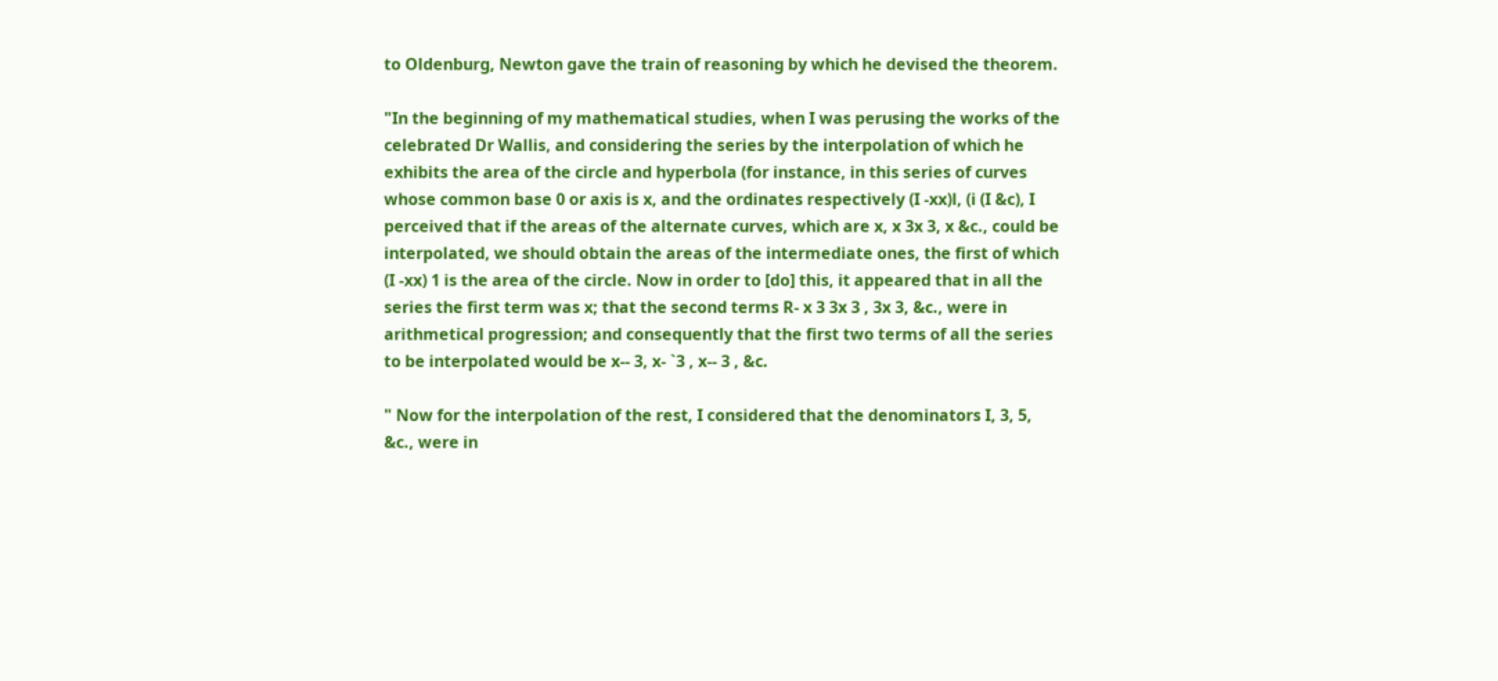to Oldenburg, Newton gave the train of reasoning by which he devised the theorem.

"In the beginning of my mathematical studies, when I was perusing the works of the celebrated Dr Wallis, and considering the series by the interpolation of which he exhibits the area of the circle and hyperbola (for instance, in this series of curves whose common base 0 or axis is x, and the ordinates respectively (I -xx)l, (i (I &c), I perceived that if the areas of the alternate curves, which are x, x 3x 3, x &c., could be interpolated, we should obtain the areas of the intermediate ones, the first of which (I -xx) 1 is the area of the circle. Now in order to [do] this, it appeared that in all the series the first term was x; that the second terms R- x 3 3x 3 , 3x 3, &c., were in arithmetical progression; and consequently that the first two terms of all the series to be interpolated would be x-- 3, x- `3 , x-- 3 , &c.

" Now for the interpolation of the rest, I considered that the denominators I, 3, 5, &c., were in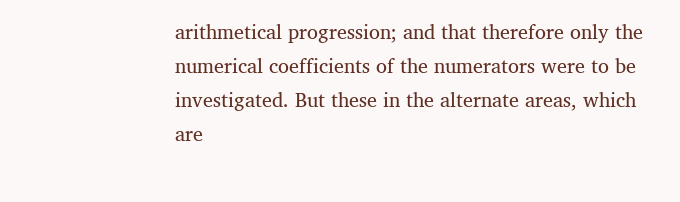arithmetical progression; and that therefore only the numerical coefficients of the numerators were to be investigated. But these in the alternate areas, which are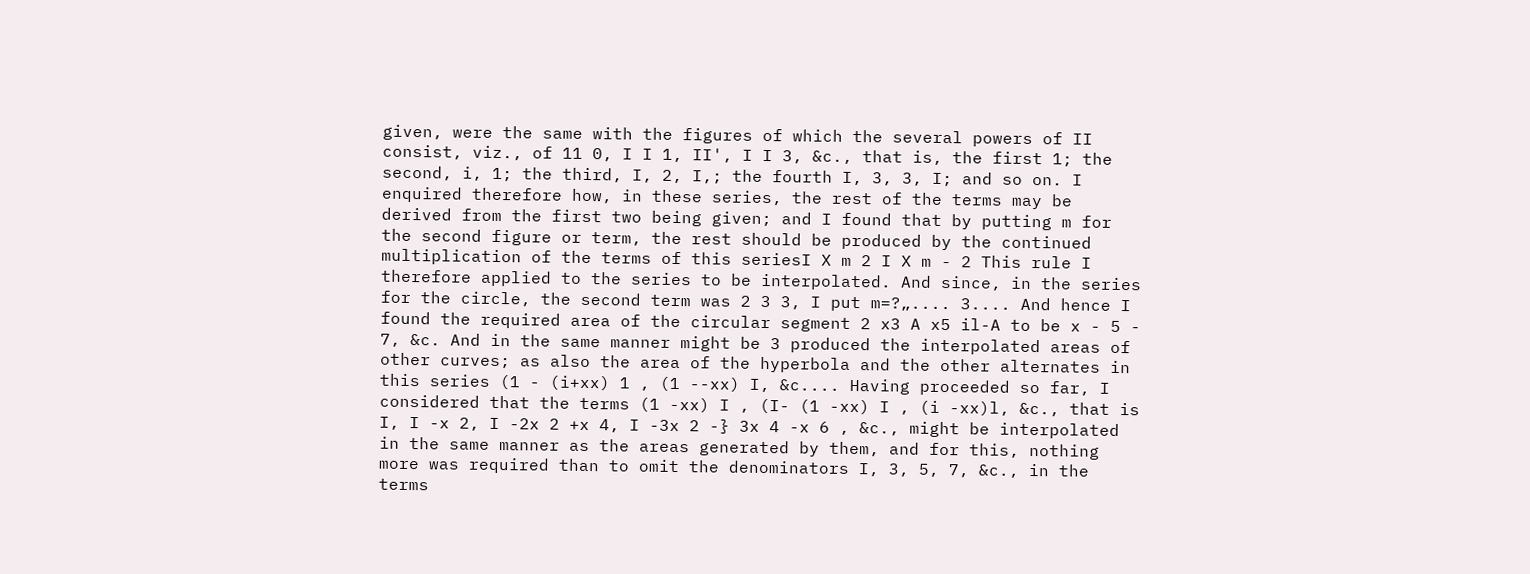given, were the same with the figures of which the several powers of II consist, viz., of 11 0, I I 1, II', I I 3, &c., that is, the first 1; the second, i, 1; the third, I, 2, I,; the fourth I, 3, 3, I; and so on. I enquired therefore how, in these series, the rest of the terms may be derived from the first two being given; and I found that by putting m for the second figure or term, the rest should be produced by the continued multiplication of the terms of this seriesI X m 2 I X m - 2 This rule I therefore applied to the series to be interpolated. And since, in the series for the circle, the second term was 2 3 3, I put m=?„.... 3.... And hence I found the required area of the circular segment 2 x3 A x5 il-A to be x - 5 - 7, &c. And in the same manner might be 3 produced the interpolated areas of other curves; as also the area of the hyperbola and the other alternates in this series (1 - (i+xx) 1 , (1 --xx) I, &c.... Having proceeded so far, I considered that the terms (1 -xx) I , (I- (1 -xx) I , (i -xx)l, &c., that is I, I -x 2, I -2x 2 +x 4, I -3x 2 -} 3x 4 -x 6 , &c., might be interpolated in the same manner as the areas generated by them, and for this, nothing more was required than to omit the denominators I, 3, 5, 7, &c., in the terms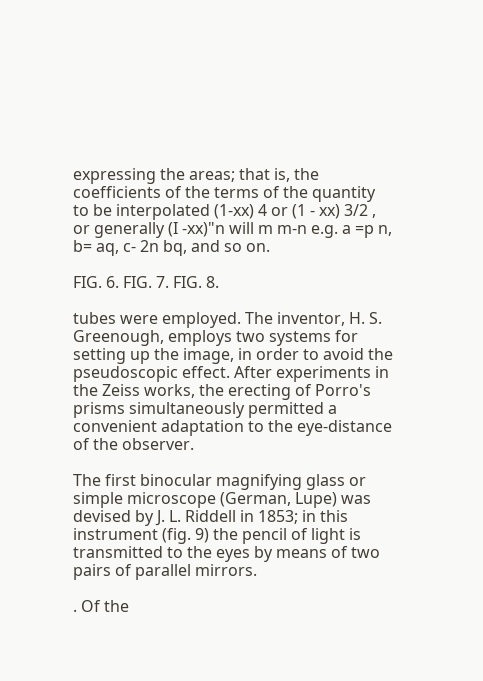expressing the areas; that is, the coefficients of the terms of the quantity to be interpolated (1-xx) 4 or (1 - xx) 3/2 , or generally (I -xx)"n will m m-n e.g. a =p n, b= aq, c- 2n bq, and so on.

FIG. 6. FIG. 7. FIG. 8.

tubes were employed. The inventor, H. S. Greenough, employs two systems for setting up the image, in order to avoid the pseudoscopic effect. After experiments in the Zeiss works, the erecting of Porro's prisms simultaneously permitted a convenient adaptation to the eye-distance of the observer.

The first binocular magnifying glass or simple microscope (German, Lupe) was devised by J. L. Riddell in 1853; in this instrument (fig. 9) the pencil of light is transmitted to the eyes by means of two pairs of parallel mirrors.

. Of the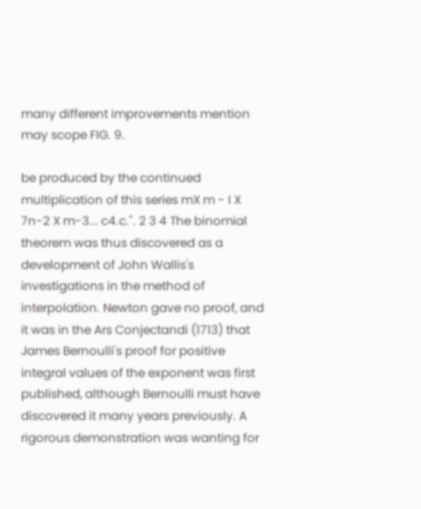many different improvements mention may scope FIG. 9.

be produced by the continued multiplication of this series mX m - I X 7n-2 X m-3... c4.c.". 2 3 4 The binomial theorem was thus discovered as a development of John Wallis's investigations in the method of interpolation. Newton gave no proof, and it was in the Ars Conjectandi (1713) that James Bernoulli's proof for positive integral values of the exponent was first published, although Bernoulli must have discovered it many years previously. A rigorous demonstration was wanting for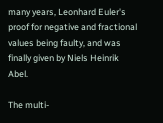many years, Leonhard Euler's proof for negative and fractional values being faulty, and was finally given by Niels Heinrik Abel.

The multi-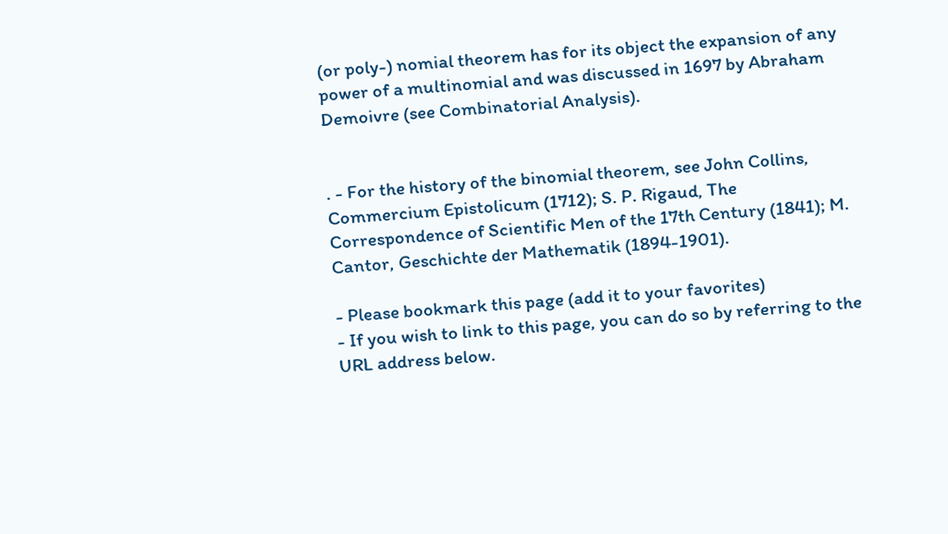(or poly-) nomial theorem has for its object the expansion of any power of a multinomial and was discussed in 1697 by Abraham Demoivre (see Combinatorial Analysis).


. - For the history of the binomial theorem, see John Collins, Commercium Epistolicum (1712); S. P. Rigaud, The Correspondence of Scientific Men of the 17th Century (1841); M. Cantor, Geschichte der Mathematik (1894-1901).

- Please bookmark this page (add it to your favorites)
- If you wish to link to this page, you can do so by referring to the URL address below.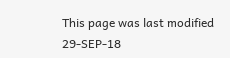This page was last modified 29-SEP-18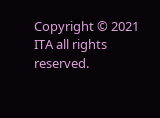Copyright © 2021 ITA all rights reserved.